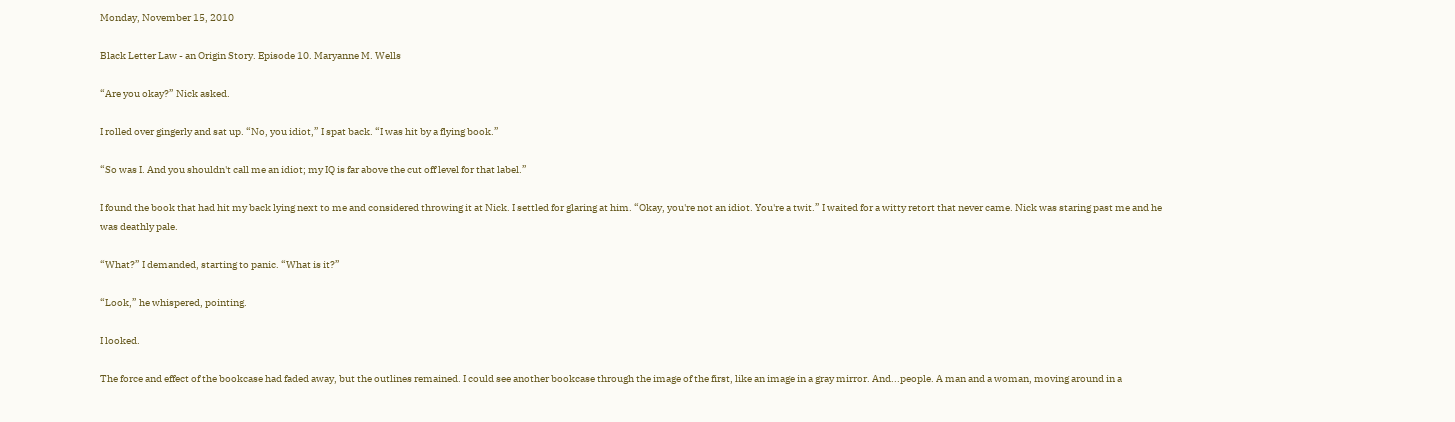Monday, November 15, 2010

Black Letter Law - an Origin Story. Episode 10. Maryanne M. Wells

“Are you okay?” Nick asked.

I rolled over gingerly and sat up. “No, you idiot,” I spat back. “I was hit by a flying book.”

“So was I. And you shouldn't call me an idiot; my IQ is far above the cut off level for that label.”

I found the book that had hit my back lying next to me and considered throwing it at Nick. I settled for glaring at him. “Okay, you're not an idiot. You're a twit.” I waited for a witty retort that never came. Nick was staring past me and he was deathly pale.

“What?” I demanded, starting to panic. “What is it?”

“Look,” he whispered, pointing.

I looked.

The force and effect of the bookcase had faded away, but the outlines remained. I could see another bookcase through the image of the first, like an image in a gray mirror. And...people. A man and a woman, moving around in a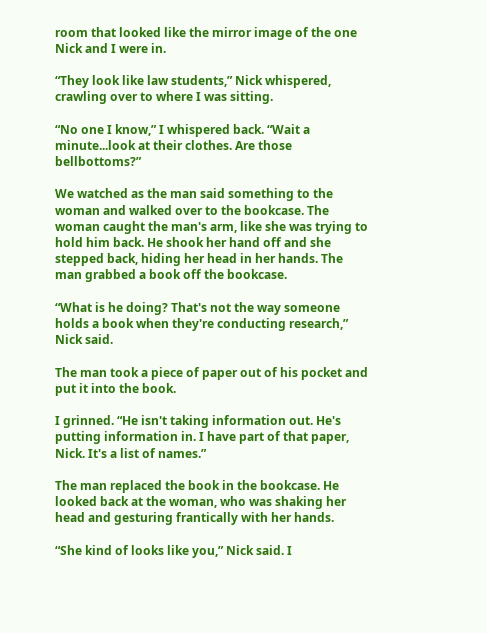room that looked like the mirror image of the one Nick and I were in.

“They look like law students,” Nick whispered, crawling over to where I was sitting.

“No one I know,” I whispered back. “Wait a minute...look at their clothes. Are those bellbottoms?”

We watched as the man said something to the woman and walked over to the bookcase. The woman caught the man's arm, like she was trying to hold him back. He shook her hand off and she stepped back, hiding her head in her hands. The man grabbed a book off the bookcase.

“What is he doing? That's not the way someone holds a book when they're conducting research,” Nick said.

The man took a piece of paper out of his pocket and put it into the book.

I grinned. “He isn't taking information out. He's putting information in. I have part of that paper, Nick. It's a list of names.”

The man replaced the book in the bookcase. He looked back at the woman, who was shaking her head and gesturing frantically with her hands.

“She kind of looks like you,” Nick said. I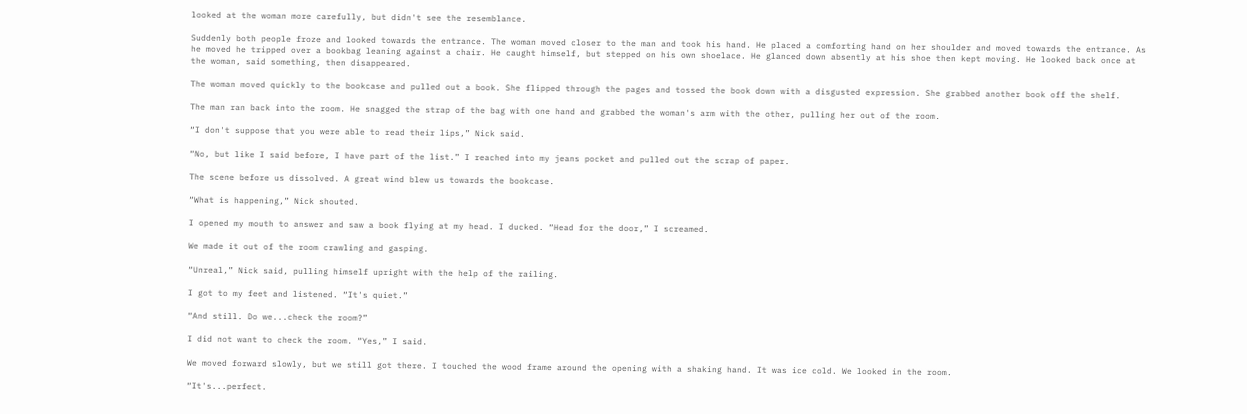looked at the woman more carefully, but didn't see the resemblance.

Suddenly both people froze and looked towards the entrance. The woman moved closer to the man and took his hand. He placed a comforting hand on her shoulder and moved towards the entrance. As he moved he tripped over a bookbag leaning against a chair. He caught himself, but stepped on his own shoelace. He glanced down absently at his shoe then kept moving. He looked back once at the woman, said something, then disappeared.

The woman moved quickly to the bookcase and pulled out a book. She flipped through the pages and tossed the book down with a disgusted expression. She grabbed another book off the shelf.

The man ran back into the room. He snagged the strap of the bag with one hand and grabbed the woman's arm with the other, pulling her out of the room.

“I don't suppose that you were able to read their lips,” Nick said.

“No, but like I said before, I have part of the list.” I reached into my jeans pocket and pulled out the scrap of paper.

The scene before us dissolved. A great wind blew us towards the bookcase.

“What is happening,” Nick shouted.

I opened my mouth to answer and saw a book flying at my head. I ducked. “Head for the door,” I screamed.

We made it out of the room crawling and gasping.

“Unreal,” Nick said, pulling himself upright with the help of the railing.

I got to my feet and listened. “It's quiet.”

“And still. Do we...check the room?”

I did not want to check the room. “Yes,” I said.

We moved forward slowly, but we still got there. I touched the wood frame around the opening with a shaking hand. It was ice cold. We looked in the room.

“It's...perfect.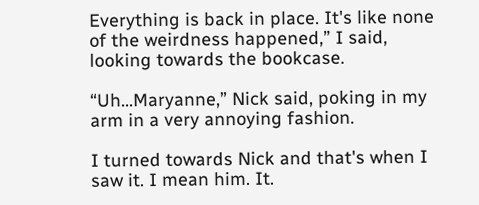Everything is back in place. It's like none of the weirdness happened,” I said, looking towards the bookcase.

“Uh...Maryanne,” Nick said, poking in my arm in a very annoying fashion.

I turned towards Nick and that's when I saw it. I mean him. It.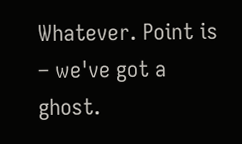Whatever. Point is – we've got a ghost.